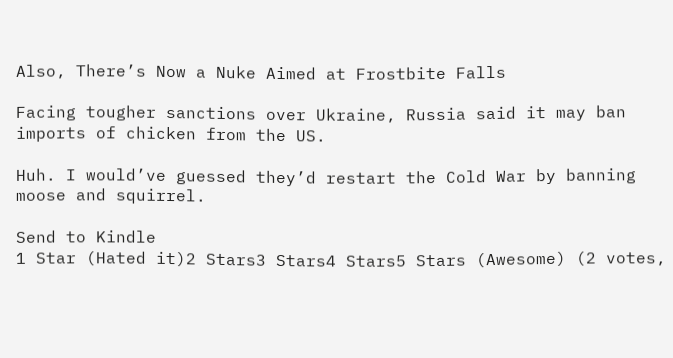Also, There’s Now a Nuke Aimed at Frostbite Falls

Facing tougher sanctions over Ukraine, Russia said it may ban imports of chicken from the US.

Huh. I would’ve guessed they’d restart the Cold War by banning moose and squirrel.

Send to Kindle
1 Star (Hated it)2 Stars3 Stars4 Stars5 Stars (Awesome) (2 votes,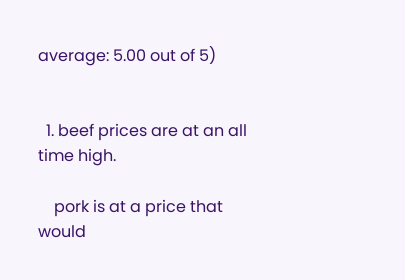average: 5.00 out of 5)


  1. beef prices are at an all time high.

    pork is at a price that would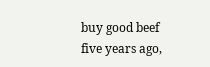buy good beef five years ago,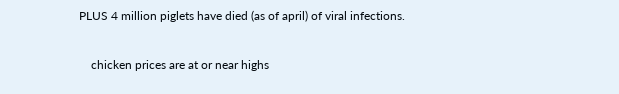PLUS 4 million piglets have died (as of april) of viral infections.

    chicken prices are at or near highs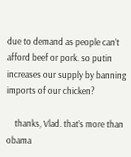due to demand as people can’t afford beef or pork. so putin increases our supply by banning imports of our chicken?

    thanks, Vlad. that’s more than obama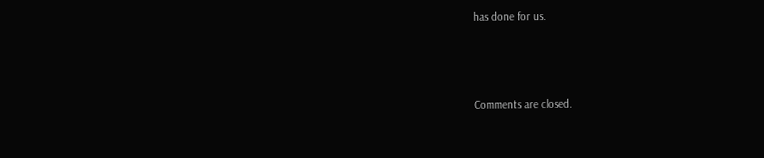has done for us.



Comments are closed.